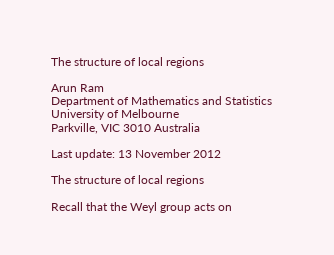The structure of local regions

Arun Ram
Department of Mathematics and Statistics
University of Melbourne
Parkville, VIC 3010 Australia

Last update: 13 November 2012

The structure of local regions

Recall that the Weyl group acts on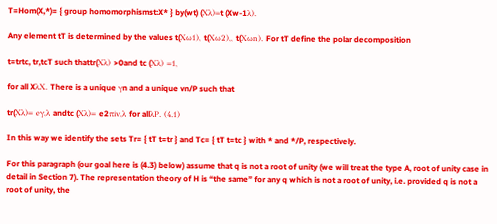T=Hom(X,*)= { group homomorphismst:X* } by(wt) (Xλ)=t (Xw-1λ).

Any element tT is determined by the values t(Xω1), t(Xω2),, t(Xωn). For tT define the polar decomposition

t=trtc, tr,tcT such thattr(Xλ) >0and tc (Xλ) =1,

for all XλX. There is a unique γn and a unique vn/P such that

tr(Xλ)= eγ,λ andtc (Xλ)= e2πiv,λ for allλP. (4.1)

In this way we identify the sets Tr= { tT t=tr } and Tc= { tT t=tc } with * and */P, respectively.

For this paragraph (our goal here is (4.3) below) assume that q is not a root of unity (we will treat the type A, root of unity case in detail in Section 7). The representation theory of H is “the same” for any q which is not a root of unity, i.e. provided q is not a root of unity, the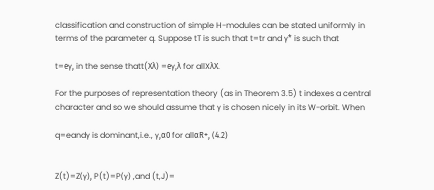classification and construction of simple H-modules can be stated uniformly in terms of the parameter q. Suppose tT is such that t=tr and γ* is such that

t=eγ, in the sense thatt(Xλ) =eγ,λ for allXλX.

For the purposes of representation theory (as in Theorem 3.5) t indexes a central character and so we should assume that γ is chosen nicely in its W-orbit. When

q=eandγ is dominant,i.e., γ,α0 for allαR+, (4.2)


Z(t)=Z(γ), P(t)=P(γ) ,and (t,J)=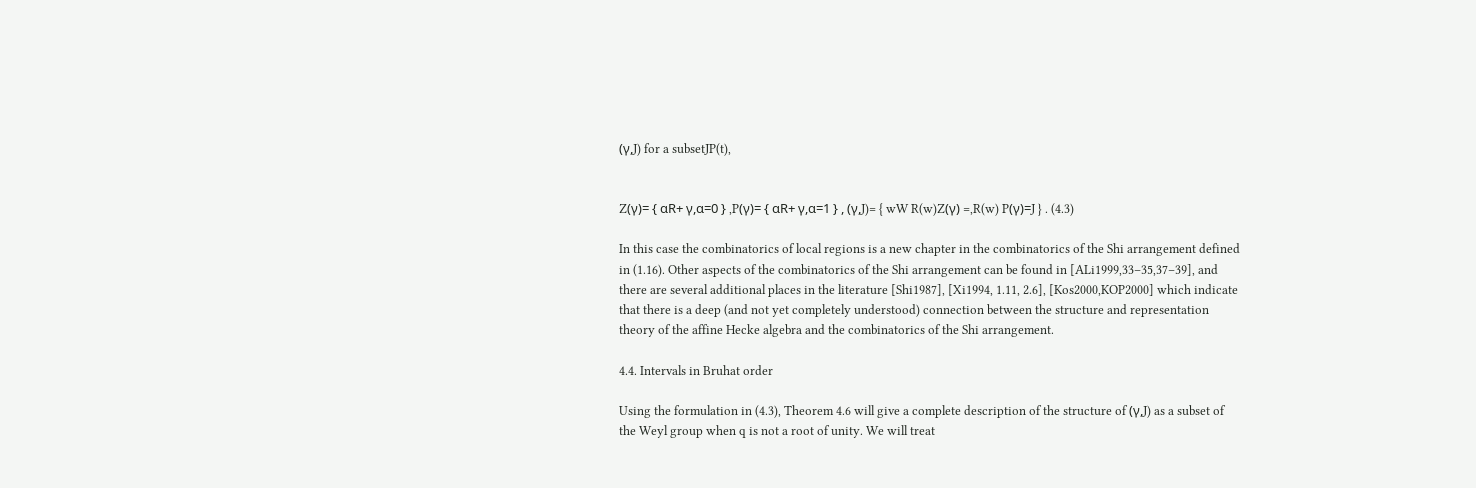(γ,J) for a subsetJP(t),


Z(γ)= { αR+ γ,α=0 } ,P(γ)= { αR+ γ,α=1 } , (γ,J)= { wW R(w)Z(γ) =,R(w) P(γ)=J } . (4.3)

In this case the combinatorics of local regions is a new chapter in the combinatorics of the Shi arrangement defined in (1.16). Other aspects of the combinatorics of the Shi arrangement can be found in [ALi1999,33–35,37–39], and there are several additional places in the literature [Shi1987], [Xi1994, 1.11, 2.6], [Kos2000,KOP2000] which indicate that there is a deep (and not yet completely understood) connection between the structure and representation theory of the affine Hecke algebra and the combinatorics of the Shi arrangement.

4.4. Intervals in Bruhat order

Using the formulation in (4.3), Theorem 4.6 will give a complete description of the structure of (γ,J) as a subset of the Weyl group when q is not a root of unity. We will treat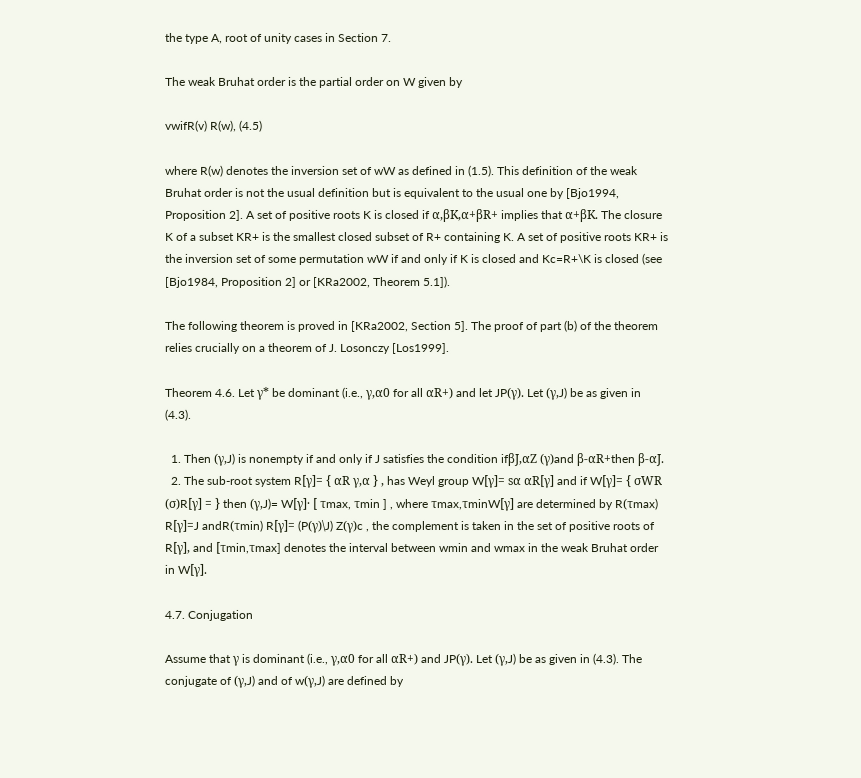the type A, root of unity cases in Section 7.

The weak Bruhat order is the partial order on W given by

vwifR(v) R(w), (4.5)

where R(w) denotes the inversion set of wW as defined in (1.5). This definition of the weak Bruhat order is not the usual definition but is equivalent to the usual one by [Bjo1994, Proposition 2]. A set of positive roots K is closed if α,βK,α+βR+ implies that α+βK. The closure K of a subset KR+ is the smallest closed subset of R+ containing K. A set of positive roots KR+ is the inversion set of some permutation wW if and only if K is closed and Kc=R+\K is closed (see [Bjo1984, Proposition 2] or [KRa2002, Theorem 5.1]).

The following theorem is proved in [KRa2002, Section 5]. The proof of part (b) of the theorem relies crucially on a theorem of J. Losonczy [Los1999].

Theorem 4.6. Let γ* be dominant (i.e., γ,α0 for all αR+) and let JP(γ). Let (γ,J) be as given in (4.3).

  1. Then (γ,J) is nonempty if and only if J satisfies the condition ifβJ,αZ (γ)and β-αR+then β-αJ.
  2. The sub-root system R[γ]= { αR γ,α } , has Weyl group W[γ]= sα αR[γ] and if W[γ]= { σWR (σ)R[γ] = } then (γ,J)= W[γ]· [ τmax, τmin ] , where τmax,τminW[γ] are determined by R(τmax) R[γ]=J andR(τmin) R[γ]= (P(γ)\J) Z(γ)c , the complement is taken in the set of positive roots of R[γ], and [τmin,τmax] denotes the interval between wmin and wmax in the weak Bruhat order in W[γ].

4.7. Conjugation

Assume that γ is dominant (i.e., γ,α0 for all αR+) and JP(γ). Let (γ,J) be as given in (4.3). The conjugate of (γ,J) and of w(γ,J) are defined by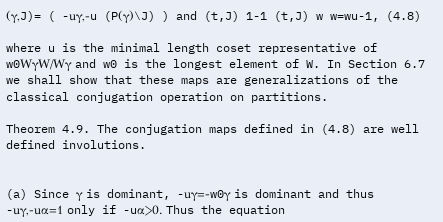(γ,J)= ( -uγ,-u (P(γ)\J) ) and (t,J) 1-1 (t,J) w w=wu-1, (4.8)

where u is the minimal length coset representative of w0WγW/Wγ and w0 is the longest element of W. In Section 6.7 we shall show that these maps are generalizations of the classical conjugation operation on partitions.

Theorem 4.9. The conjugation maps defined in (4.8) are well defined involutions.


(a) Since γ is dominant, -uγ=-w0γ is dominant and thus -uγ,-uα=1 only if -uα>0. Thus the equation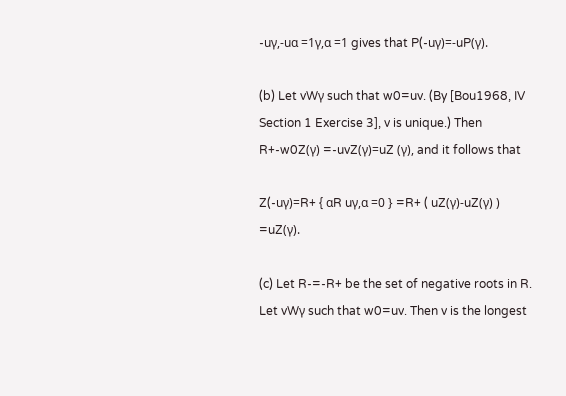-uγ,-uα =1γ,α =1 gives that P(-uγ)=-uP(γ).

(b) Let vWγ such that w0=uv. (By [Bou1968, IV Section 1 Exercise 3], v is unique.) Then R+-w0Z(γ) =-uvZ(γ)=uZ (γ), and it follows that

Z(-uγ)=R+ { αR uγ,α =0 } =R+ ( uZ(γ)-uZ(γ) ) =uZ(γ).

(c) Let R-=-R+ be the set of negative roots in R. Let vWγ such that w0=uv. Then v is the longest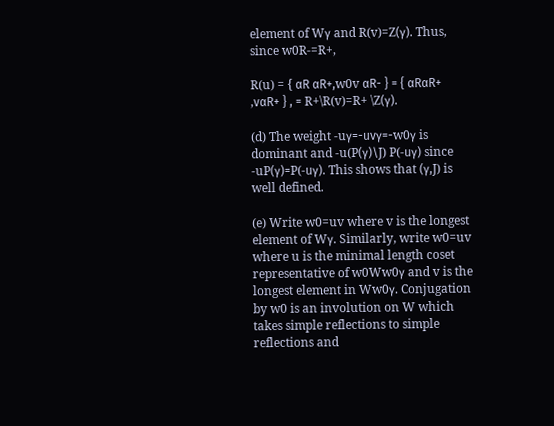element of Wγ and R(v)=Z(γ). Thus, since w0R-=R+,

R(u) = { αR αR+,w0v αR- } = { αRαR+ ,vαR+ } , = R+\R(v)=R+ \Z(γ).

(d) The weight -uγ=-uvγ=-w0γ is dominant and -u(P(γ)\J) P(-uγ) since -uP(γ)=P(-uγ). This shows that (γ,J) is well defined.

(e) Write w0=uv where v is the longest element of Wγ. Similarly, write w0=uv where u is the minimal length coset representative of w0Ww0γ and v is the longest element in Ww0γ. Conjugation by w0 is an involution on W which takes simple reflections to simple reflections and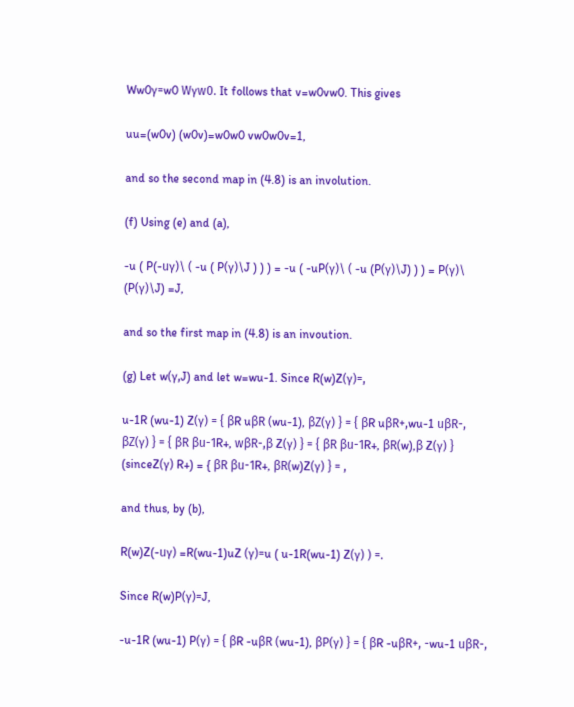Ww0γ=w0 Wγw0. It follows that v=w0vw0. This gives

uu=(w0v) (w0v)=w0w0 vw0w0v=1,

and so the second map in (4.8) is an involution.

(f) Using (e) and (a),

-u ( P(-uγ)\ ( -u ( P(γ)\J ) ) ) = -u ( -uP(γ)\ ( -u (P(γ)\J) ) ) = P(γ)\ (P(γ)\J) =J,

and so the first map in (4.8) is an invoution.

(g) Let w(γ,J) and let w=wu-1. Since R(w)Z(γ)=,

u-1R (wu-1) Z(γ) = { βR uβR (wu-1), βZ(γ) } = { βR uβR+,wu-1 uβR-, βZ(γ) } = { βR βu-1R+, wβR-,β Z(γ) } = { βR βu-1R+, βR(w),β Z(γ) } (sinceZ(γ) R+) = { βR βu-1R+, βR(w)Z(γ) } = ,

and thus, by (b),

R(w)Z(-uγ) =R(wu-1)uZ (γ)=u ( u-1R(wu-1) Z(γ) ) =.

Since R(w)P(γ)=J,

-u-1R (wu-1) P(γ) = { βR -uβR (wu-1), βP(γ) } = { βR -uβR+, -wu-1 uβR-,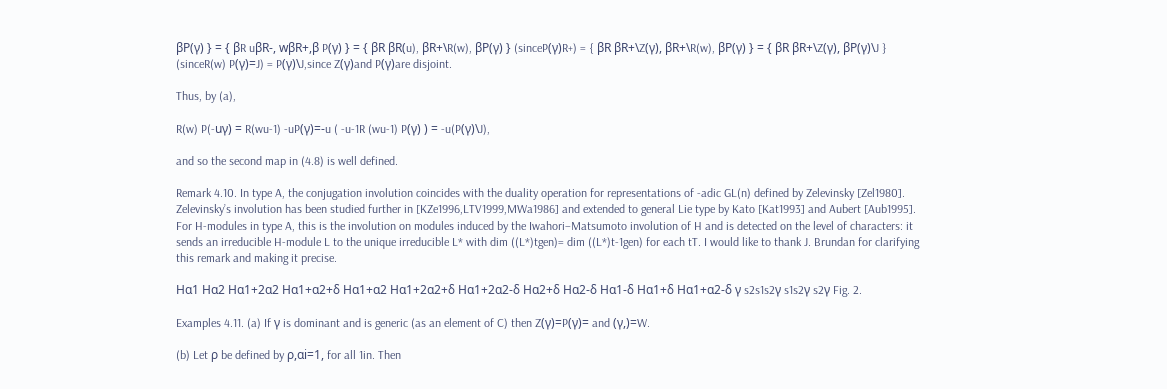βP(γ) } = { βR uβR-, wβR+,β P(γ) } = { βR βR(u), βR+\R(w), βP(γ) } (sinceP(γ)R+) = { βR βR+\Z(γ), βR+\R(w), βP(γ) } = { βR βR+\Z(γ), βP(γ)\J } (sinceR(w) P(γ)=J) = P(γ)\J,since Z(γ)and P(γ)are disjoint.

Thus, by (a),

R(w) P(-uγ) = R(wu-1) -uP(γ)=-u ( -u-1R (wu-1) P(γ) ) = -u(P(γ)\J),

and so the second map in (4.8) is well defined.

Remark 4.10. In type A, the conjugation involution coincides with the duality operation for representations of -adic GL(n) defined by Zelevinsky [Zel1980]. Zelevinsky’s involution has been studied further in [KZe1996,LTV1999,MWa1986] and extended to general Lie type by Kato [Kat1993] and Aubert [Aub1995]. For H-modules in type A, this is the involution on modules induced by the Iwahori–Matsumoto involution of H and is detected on the level of characters: it sends an irreducible H-module L to the unique irreducible L* with dim ((L*)tgen)= dim ((L*)t-1gen) for each tT. I would like to thank J. Brundan for clarifying this remark and making it precise.

Hα1 Hα2 Hα1+2α2 Hα1+α2+δ Hα1+α2 Hα1+2α2+δ Hα1+2α2-δ Hα2+δ Hα2-δ Hα1-δ Hα1+δ Hα1+α2-δ γ s2s1s2γ s1s2γ s2γ Fig. 2.

Examples 4.11. (a) If γ is dominant and is generic (as an element of C) then Z(γ)=P(γ)= and (γ,)=W.

(b) Let ρ be defined by ρ,αi=1, for all 1in. Then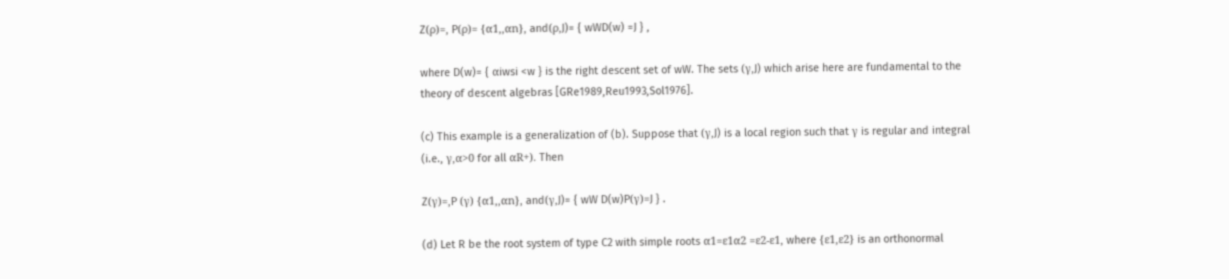Z(ρ)=, P(ρ)= {α1,,αn}, and(ρ,J)= { wWD(w) =J } ,

where D(w)= { αiwsi <w } is the right descent set of wW. The sets (γ,J) which arise here are fundamental to the theory of descent algebras [GRe1989,Reu1993,Sol1976].

(c) This example is a generalization of (b). Suppose that (γ,J) is a local region such that γ is regular and integral (i.e., γ,α>0 for all αR+). Then

Z(γ)=,P (γ) {α1,,αn}, and(γ,J)= { wW D(w)P(γ)=J } .

(d) Let R be the root system of type C2 with simple roots α1=ε1α2 =ε2-ε1, where {ε1,ε2} is an orthonormal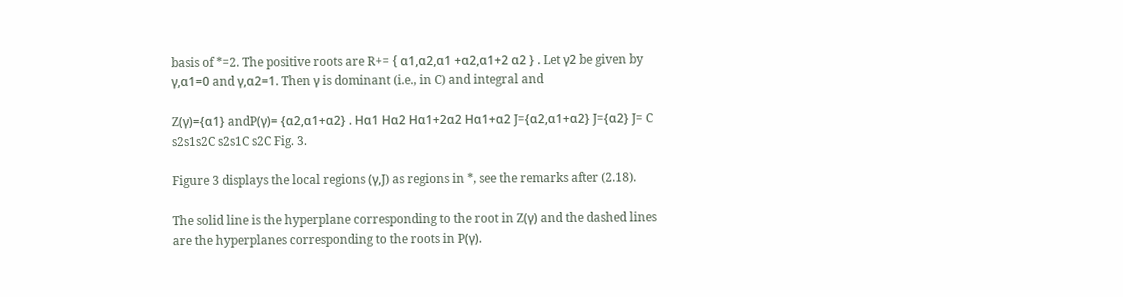basis of *=2. The positive roots are R+= { α1,α2,α1 +α2,α1+2 α2 } . Let γ2 be given by γ,α1=0 and γ,α2=1. Then γ is dominant (i.e., in C) and integral and

Z(γ)={α1} andP(γ)= {α2,α1+α2} . Hα1 Hα2 Hα1+2α2 Hα1+α2 J={α2,α1+α2} J={α2} J= C s2s1s2C s2s1C s2C Fig. 3.

Figure 3 displays the local regions (γ,J) as regions in *, see the remarks after (2.18).

The solid line is the hyperplane corresponding to the root in Z(γ) and the dashed lines are the hyperplanes corresponding to the roots in P(γ).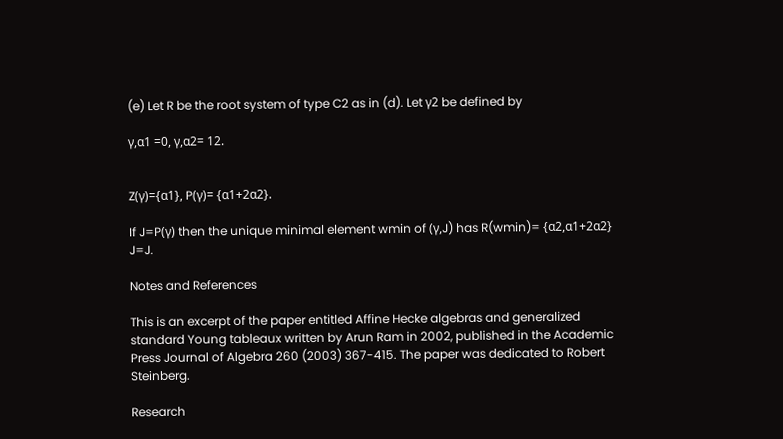(e) Let R be the root system of type C2 as in (d). Let γ2 be defined by

γ,α1 =0, γ,α2= 12.


Z(γ)={α1}, P(γ)= {α1+2α2}.

If J=P(γ) then the unique minimal element wmin of (γ,J) has R(wmin)= {α2,α1+2α2} J=J.

Notes and References

This is an excerpt of the paper entitled Affine Hecke algebras and generalized standard Young tableaux written by Arun Ram in 2002, published in the Academic Press Journal of Algebra 260 (2003) 367-415. The paper was dedicated to Robert Steinberg.

Research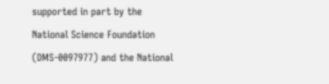supported in part by the National Science Foundation (DMS-0097977) and the National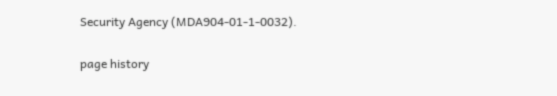Security Agency (MDA904-01-1-0032).

page history